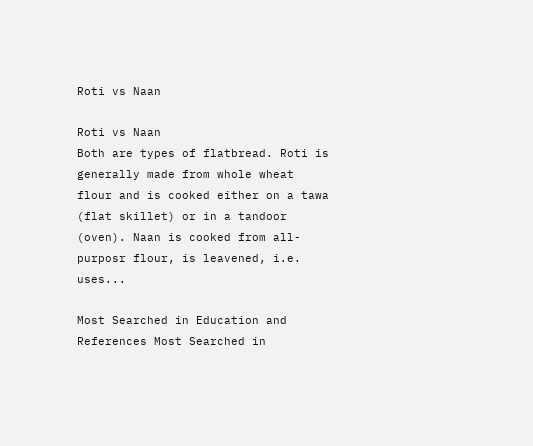Roti vs Naan

Roti vs Naan
Both are types of flatbread. Roti is generally made from whole wheat flour and is cooked either on a tawa (flat skillet) or in a tandoor (oven). Naan is cooked from all-purposr flour, is leavened, i.e. uses...

Most Searched in Education and References Most Searched in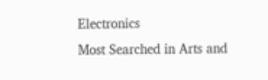Electronics
Most Searched in Arts and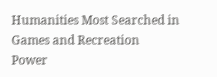Humanities Most Searched in Games and Recreation
Power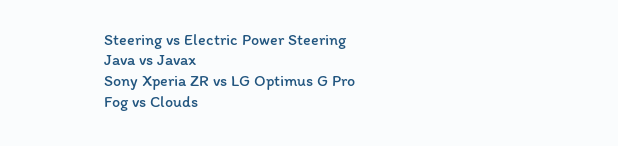Steering vs Electric Power Steering
Java vs Javax
Sony Xperia ZR vs LG Optimus G Pro
Fog vs Clouds